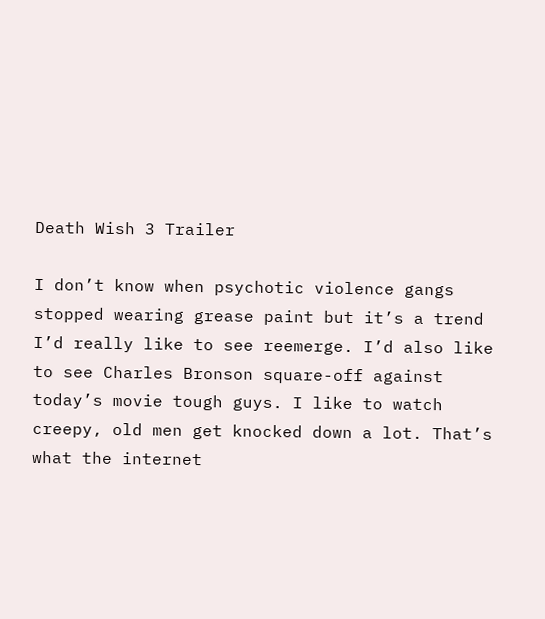Death Wish 3 Trailer

I don’t know when psychotic violence gangs stopped wearing grease paint but it’s a trend I’d really like to see reemerge. I’d also like to see Charles Bronson square-off against today’s movie tough guys. I like to watch creepy, old men get knocked down a lot. That’s what the internet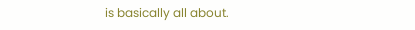is basically all about.